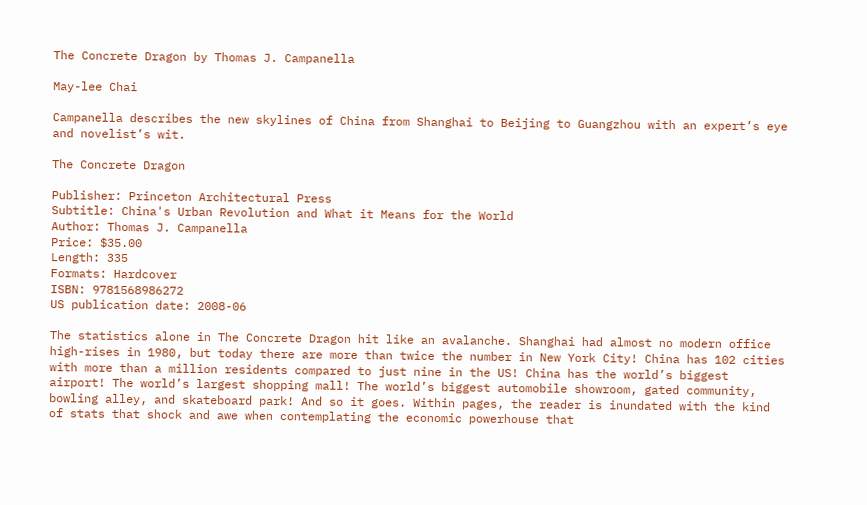The Concrete Dragon by Thomas J. Campanella

May-lee Chai

Campanella describes the new skylines of China from Shanghai to Beijing to Guangzhou with an expert’s eye and novelist’s wit.

The Concrete Dragon

Publisher: Princeton Architectural Press
Subtitle: China's Urban Revolution and What it Means for the World
Author: Thomas J. Campanella
Price: $35.00
Length: 335
Formats: Hardcover
ISBN: 9781568986272
US publication date: 2008-06

The statistics alone in The Concrete Dragon hit like an avalanche. Shanghai had almost no modern office high-rises in 1980, but today there are more than twice the number in New York City! China has 102 cities with more than a million residents compared to just nine in the US! China has the world’s biggest airport! The world’s largest shopping mall! The world’s biggest automobile showroom, gated community, bowling alley, and skateboard park! And so it goes. Within pages, the reader is inundated with the kind of stats that shock and awe when contemplating the economic powerhouse that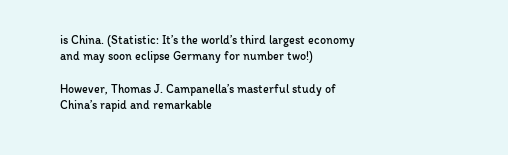is China. (Statistic: It’s the world’s third largest economy and may soon eclipse Germany for number two!)

However, Thomas J. Campanella’s masterful study of China’s rapid and remarkable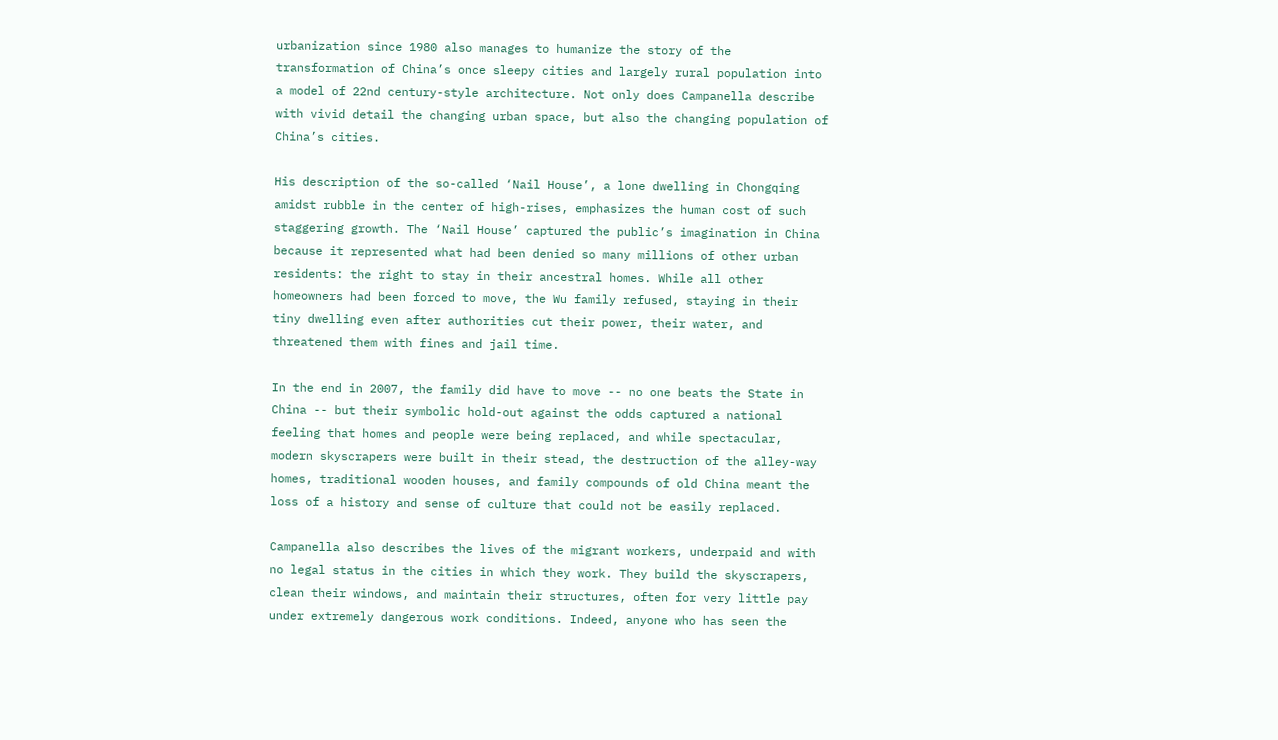urbanization since 1980 also manages to humanize the story of the transformation of China’s once sleepy cities and largely rural population into a model of 22nd century-style architecture. Not only does Campanella describe with vivid detail the changing urban space, but also the changing population of China’s cities.

His description of the so-called ‘Nail House’, a lone dwelling in Chongqing amidst rubble in the center of high-rises, emphasizes the human cost of such staggering growth. The ‘Nail House’ captured the public’s imagination in China because it represented what had been denied so many millions of other urban residents: the right to stay in their ancestral homes. While all other homeowners had been forced to move, the Wu family refused, staying in their tiny dwelling even after authorities cut their power, their water, and threatened them with fines and jail time.

In the end in 2007, the family did have to move -- no one beats the State in China -- but their symbolic hold-out against the odds captured a national feeling that homes and people were being replaced, and while spectacular, modern skyscrapers were built in their stead, the destruction of the alley-way homes, traditional wooden houses, and family compounds of old China meant the loss of a history and sense of culture that could not be easily replaced.

Campanella also describes the lives of the migrant workers, underpaid and with no legal status in the cities in which they work. They build the skyscrapers, clean their windows, and maintain their structures, often for very little pay under extremely dangerous work conditions. Indeed, anyone who has seen the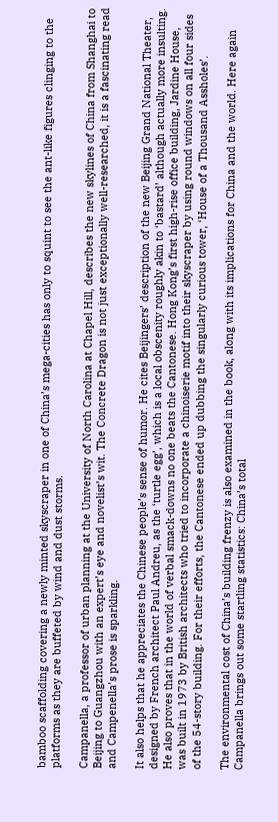bamboo scaffolding covering a newly minted skyscraper in one of China’s mega-cities has only to squint to see the ant-like figures clinging to the platforms as they are buffeted by wind and dust storms.

Campanella, a professor of urban planning at the University of North Carolina at Chapel Hill, describes the new skylines of China from Shanghai to Beijing to Guangzhou with an expert’s eye and novelist’s wit. The Concrete Dragon is not just exceptionally well-researched, it is a fascinating read and Campenella’s prose is sparkling.

It also helps that he appreciates the Chinese people’s sense of humor. He cites Beijingers’ description of the new Beijing Grand National Theater, designed by French architect Paul Andreu, as the ‘turtle egg’, which is a local obscenity roughly akin to ‘bastard’ although actually more insulting. He also proves that in the world of verbal smack-downs no one beats the Cantonese. Hong Kong’s first high-rise office building, Jardine House, was built in 1973 by British architects who tried to incorporate a chinoiserie motif into their skyscraper by using round windows on all four sides of the 54-story building. For their efforts, the Cantonese ended up dubbing the singularly curious tower, ‘House of a Thousand Assholes’.

The environmental cost of China’s building frenzy is also examined in the book, along with its implications for China and the world. Here again Campanella brings out some startling statistics: China’s total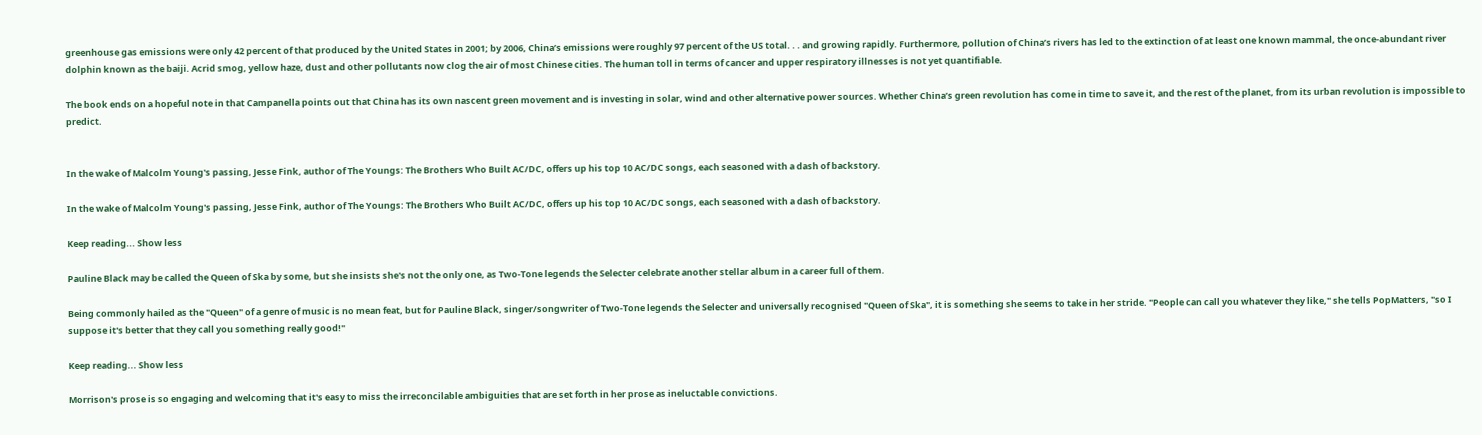greenhouse gas emissions were only 42 percent of that produced by the United States in 2001; by 2006, China’s emissions were roughly 97 percent of the US total. . . and growing rapidly. Furthermore, pollution of China’s rivers has led to the extinction of at least one known mammal, the once-abundant river dolphin known as the baiji. Acrid smog, yellow haze, dust and other pollutants now clog the air of most Chinese cities. The human toll in terms of cancer and upper respiratory illnesses is not yet quantifiable.

The book ends on a hopeful note in that Campanella points out that China has its own nascent green movement and is investing in solar, wind and other alternative power sources. Whether China’s green revolution has come in time to save it, and the rest of the planet, from its urban revolution is impossible to predict.


In the wake of Malcolm Young's passing, Jesse Fink, author of The Youngs: The Brothers Who Built AC/DC, offers up his top 10 AC/DC songs, each seasoned with a dash of backstory.

In the wake of Malcolm Young's passing, Jesse Fink, author of The Youngs: The Brothers Who Built AC/DC, offers up his top 10 AC/DC songs, each seasoned with a dash of backstory.

Keep reading... Show less

Pauline Black may be called the Queen of Ska by some, but she insists she's not the only one, as Two-Tone legends the Selecter celebrate another stellar album in a career full of them.

Being commonly hailed as the "Queen" of a genre of music is no mean feat, but for Pauline Black, singer/songwriter of Two-Tone legends the Selecter and universally recognised "Queen of Ska", it is something she seems to take in her stride. "People can call you whatever they like," she tells PopMatters, "so I suppose it's better that they call you something really good!"

Keep reading... Show less

Morrison's prose is so engaging and welcoming that it's easy to miss the irreconcilable ambiguities that are set forth in her prose as ineluctable convictions.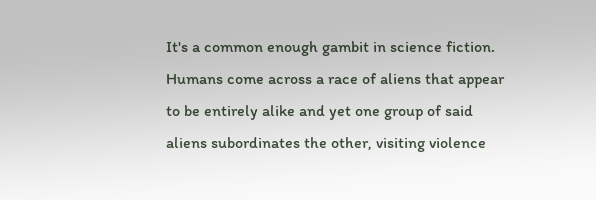It's a common enough gambit in science fiction. Humans come across a race of aliens that appear to be entirely alike and yet one group of said aliens subordinates the other, visiting violence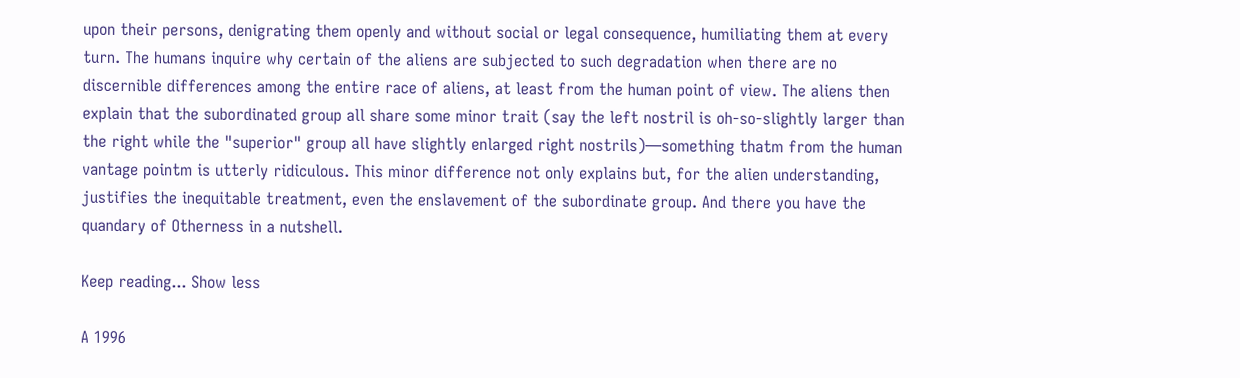upon their persons, denigrating them openly and without social or legal consequence, humiliating them at every turn. The humans inquire why certain of the aliens are subjected to such degradation when there are no discernible differences among the entire race of aliens, at least from the human point of view. The aliens then explain that the subordinated group all share some minor trait (say the left nostril is oh-so-slightly larger than the right while the "superior" group all have slightly enlarged right nostrils)—something thatm from the human vantage pointm is utterly ridiculous. This minor difference not only explains but, for the alien understanding, justifies the inequitable treatment, even the enslavement of the subordinate group. And there you have the quandary of Otherness in a nutshell.

Keep reading... Show less

A 1996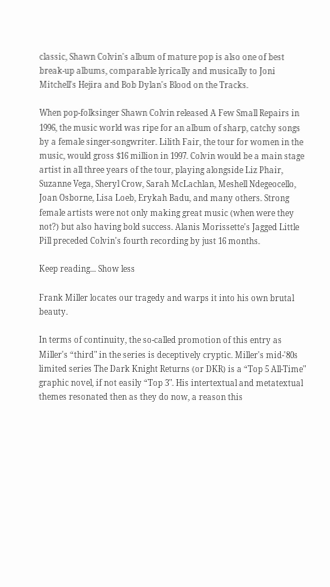classic, Shawn Colvin's album of mature pop is also one of best break-up albums, comparable lyrically and musically to Joni Mitchell's Hejira and Bob Dylan's Blood on the Tracks.

When pop-folksinger Shawn Colvin released A Few Small Repairs in 1996, the music world was ripe for an album of sharp, catchy songs by a female singer-songwriter. Lilith Fair, the tour for women in the music, would gross $16 million in 1997. Colvin would be a main stage artist in all three years of the tour, playing alongside Liz Phair, Suzanne Vega, Sheryl Crow, Sarah McLachlan, Meshell Ndegeocello, Joan Osborne, Lisa Loeb, Erykah Badu, and many others. Strong female artists were not only making great music (when were they not?) but also having bold success. Alanis Morissette's Jagged Little Pill preceded Colvin's fourth recording by just 16 months.

Keep reading... Show less

Frank Miller locates our tragedy and warps it into his own brutal beauty.

In terms of continuity, the so-called promotion of this entry as Miller's “third" in the series is deceptively cryptic. Miller's mid-'80s limited series The Dark Knight Returns (or DKR) is a “Top 5 All-Time" graphic novel, if not easily “Top 3". His intertextual and metatextual themes resonated then as they do now, a reason this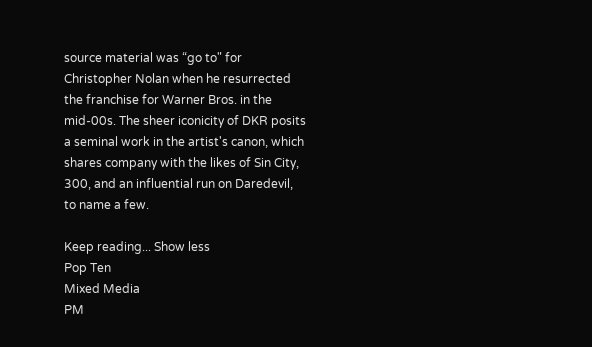source material was “go to" for Christopher Nolan when he resurrected the franchise for Warner Bros. in the mid-00s. The sheer iconicity of DKR posits a seminal work in the artist's canon, which shares company with the likes of Sin City, 300, and an influential run on Daredevil, to name a few.

Keep reading... Show less
Pop Ten
Mixed Media
PM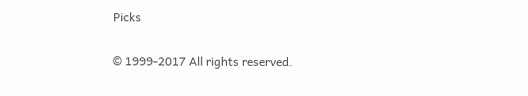Picks

© 1999-2017 All rights reserved.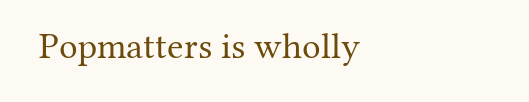Popmatters is wholly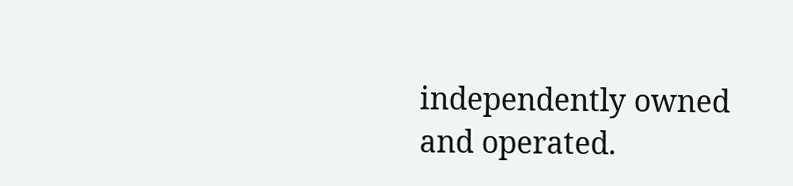independently owned and operated.